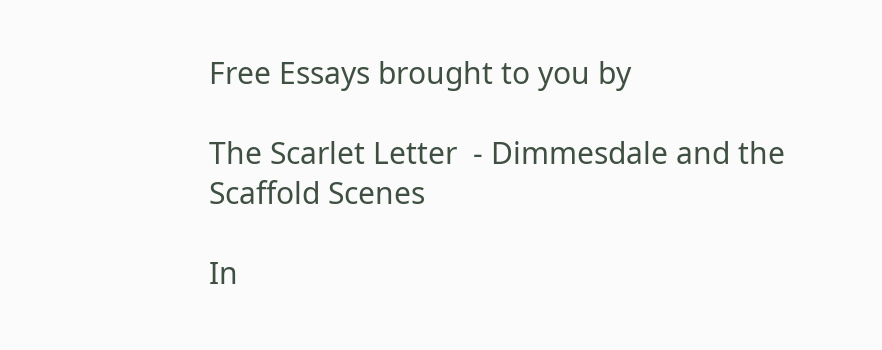Free Essays brought to you by

The Scarlet Letter  - Dimmesdale and the Scaffold Scenes

In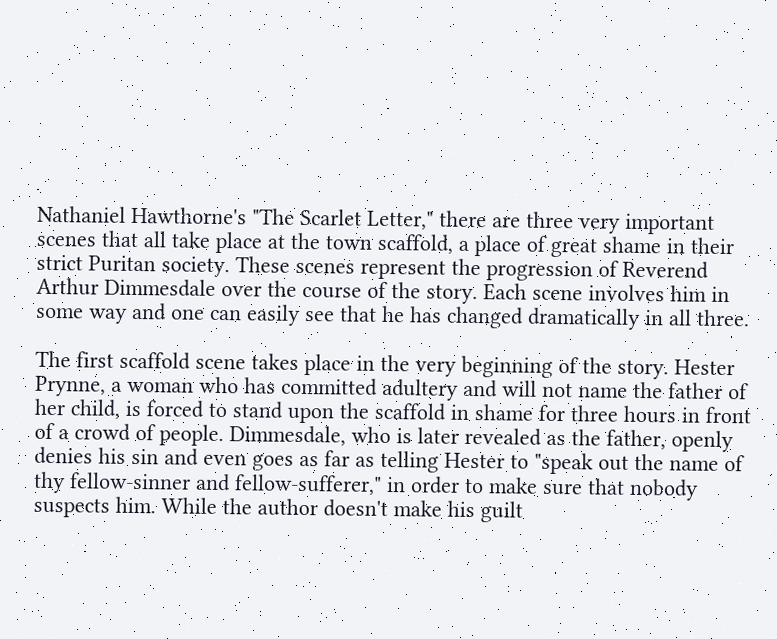Nathaniel Hawthorne's "The Scarlet Letter," there are three very important scenes that all take place at the town scaffold, a place of great shame in their strict Puritan society. These scenes represent the progression of Reverend Arthur Dimmesdale over the course of the story. Each scene involves him in some way and one can easily see that he has changed dramatically in all three.

The first scaffold scene takes place in the very beginning of the story. Hester Prynne, a woman who has committed adultery and will not name the father of her child, is forced to stand upon the scaffold in shame for three hours in front of a crowd of people. Dimmesdale, who is later revealed as the father, openly denies his sin and even goes as far as telling Hester to "speak out the name of thy fellow-sinner and fellow-sufferer," in order to make sure that nobody suspects him. While the author doesn't make his guilt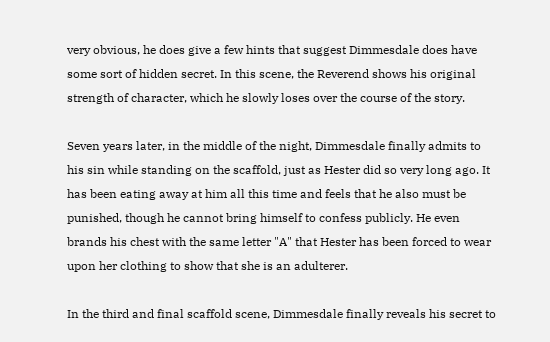very obvious, he does give a few hints that suggest Dimmesdale does have some sort of hidden secret. In this scene, the Reverend shows his original strength of character, which he slowly loses over the course of the story.

Seven years later, in the middle of the night, Dimmesdale finally admits to his sin while standing on the scaffold, just as Hester did so very long ago. It has been eating away at him all this time and feels that he also must be punished, though he cannot bring himself to confess publicly. He even brands his chest with the same letter "A" that Hester has been forced to wear upon her clothing to show that she is an adulterer.

In the third and final scaffold scene, Dimmesdale finally reveals his secret to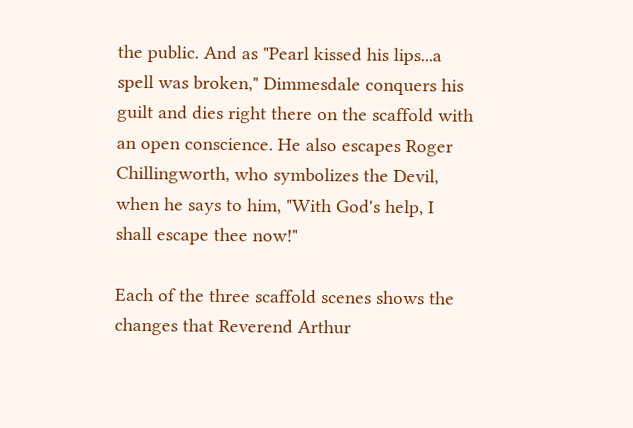the public. And as "Pearl kissed his lips...a spell was broken," Dimmesdale conquers his guilt and dies right there on the scaffold with an open conscience. He also escapes Roger Chillingworth, who symbolizes the Devil, when he says to him, "With God's help, I shall escape thee now!"

Each of the three scaffold scenes shows the changes that Reverend Arthur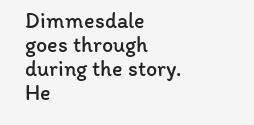Dimmesdale goes through during the story. He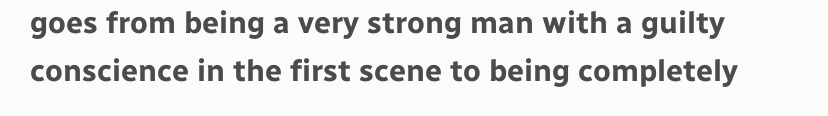goes from being a very strong man with a guilty conscience in the first scene to being completely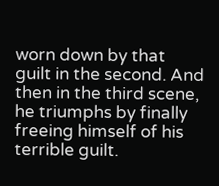worn down by that guilt in the second. And then in the third scene, he triumphs by finally freeing himself of his terrible guilt.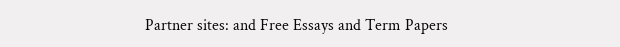Partner sites: and Free Essays and Term Papers